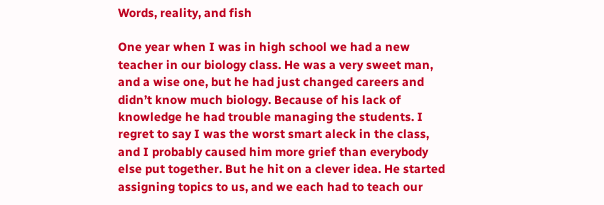Words, reality, and fish

One year when I was in high school we had a new teacher in our biology class. He was a very sweet man, and a wise one, but he had just changed careers and didn’t know much biology. Because of his lack of knowledge he had trouble managing the students. I regret to say I was the worst smart aleck in the class, and I probably caused him more grief than everybody else put together. But he hit on a clever idea. He started assigning topics to us, and we each had to teach our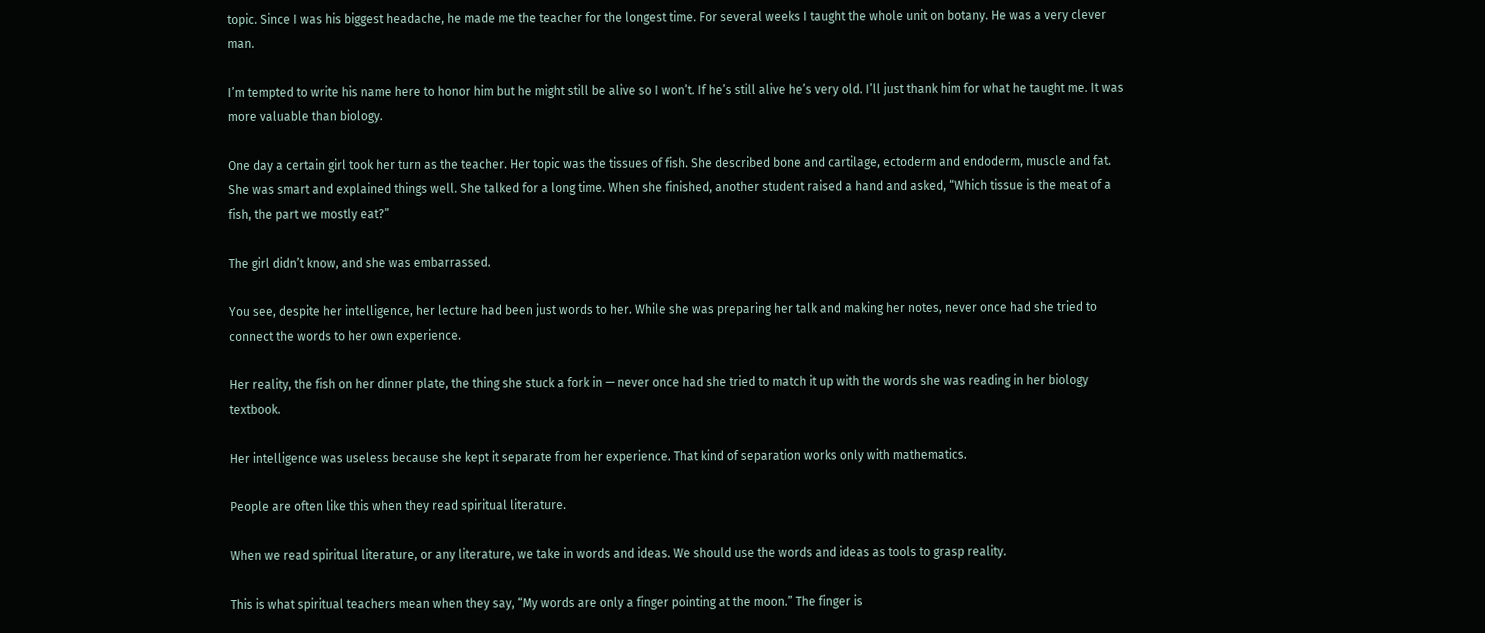topic. Since I was his biggest headache, he made me the teacher for the longest time. For several weeks I taught the whole unit on botany. He was a very clever man.

I’m tempted to write his name here to honor him but he might still be alive so I won’t. If he’s still alive he’s very old. I’ll just thank him for what he taught me. It was more valuable than biology.

One day a certain girl took her turn as the teacher. Her topic was the tissues of fish. She described bone and cartilage, ectoderm and endoderm, muscle and fat. She was smart and explained things well. She talked for a long time. When she finished, another student raised a hand and asked, “Which tissue is the meat of a fish, the part we mostly eat?”

The girl didn’t know, and she was embarrassed.

You see, despite her intelligence, her lecture had been just words to her. While she was preparing her talk and making her notes, never once had she tried to connect the words to her own experience.

Her reality, the fish on her dinner plate, the thing she stuck a fork in — never once had she tried to match it up with the words she was reading in her biology textbook.

Her intelligence was useless because she kept it separate from her experience. That kind of separation works only with mathematics.

People are often like this when they read spiritual literature.

When we read spiritual literature, or any literature, we take in words and ideas. We should use the words and ideas as tools to grasp reality.

This is what spiritual teachers mean when they say, “My words are only a finger pointing at the moon.” The finger is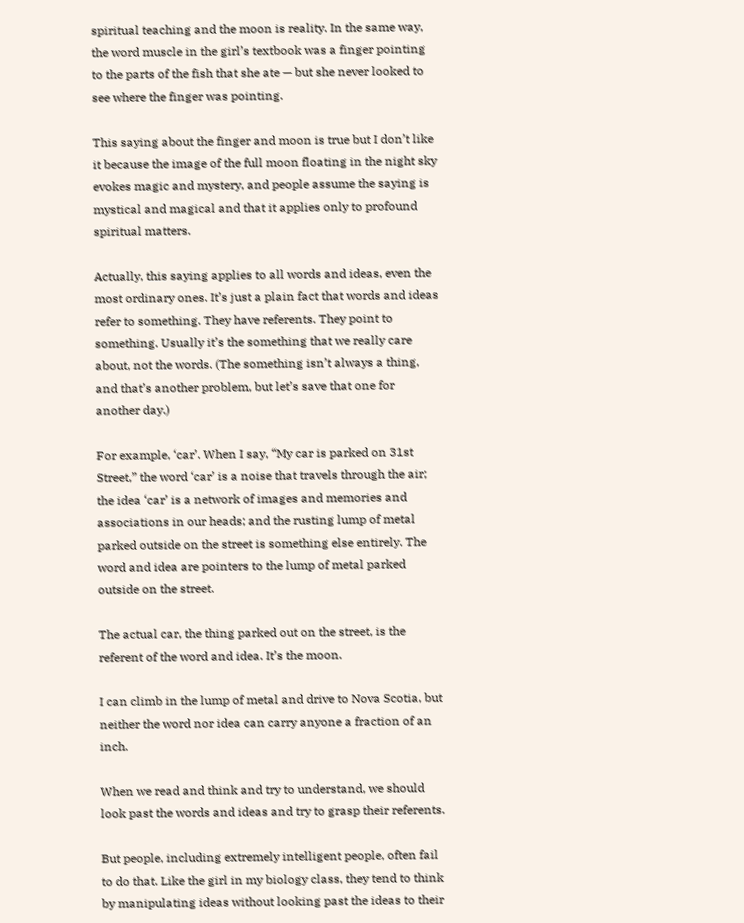spiritual teaching and the moon is reality. In the same way, the word muscle in the girl’s textbook was a finger pointing to the parts of the fish that she ate — but she never looked to see where the finger was pointing.

This saying about the finger and moon is true but I don’t like it because the image of the full moon floating in the night sky evokes magic and mystery, and people assume the saying is mystical and magical and that it applies only to profound spiritual matters.

Actually, this saying applies to all words and ideas, even the most ordinary ones. It’s just a plain fact that words and ideas refer to something. They have referents. They point to something. Usually it’s the something that we really care about, not the words. (The something isn’t always a thing, and that’s another problem, but let’s save that one for another day.)

For example, ‘car’. When I say, “My car is parked on 31st Street,” the word ‘car’ is a noise that travels through the air; the idea ‘car’ is a network of images and memories and associations in our heads; and the rusting lump of metal parked outside on the street is something else entirely. The word and idea are pointers to the lump of metal parked outside on the street.

The actual car, the thing parked out on the street, is the referent of the word and idea. It’s the moon.

I can climb in the lump of metal and drive to Nova Scotia, but neither the word nor idea can carry anyone a fraction of an inch.

When we read and think and try to understand, we should look past the words and ideas and try to grasp their referents.

But people, including extremely intelligent people, often fail to do that. Like the girl in my biology class, they tend to think by manipulating ideas without looking past the ideas to their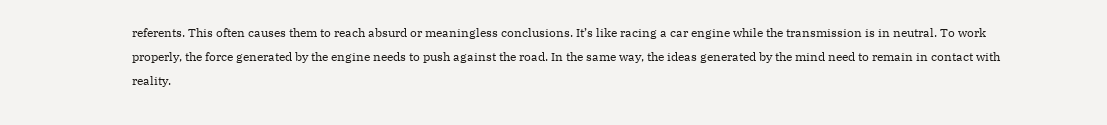referents. This often causes them to reach absurd or meaningless conclusions. It’s like racing a car engine while the transmission is in neutral. To work properly, the force generated by the engine needs to push against the road. In the same way, the ideas generated by the mind need to remain in contact with reality.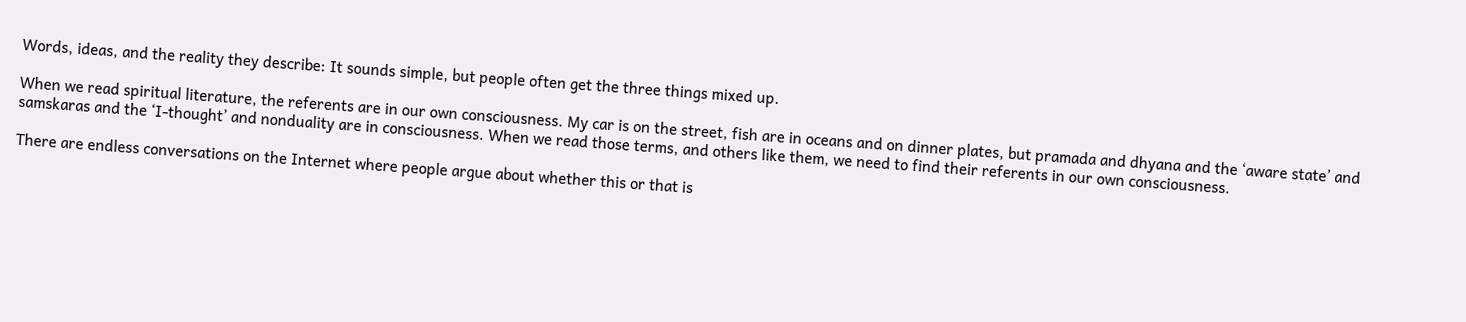Words, ideas, and the reality they describe: It sounds simple, but people often get the three things mixed up.

When we read spiritual literature, the referents are in our own consciousness. My car is on the street, fish are in oceans and on dinner plates, but pramada and dhyana and the ‘aware state’ and samskaras and the ‘I-thought’ and nonduality are in consciousness. When we read those terms, and others like them, we need to find their referents in our own consciousness.

There are endless conversations on the Internet where people argue about whether this or that is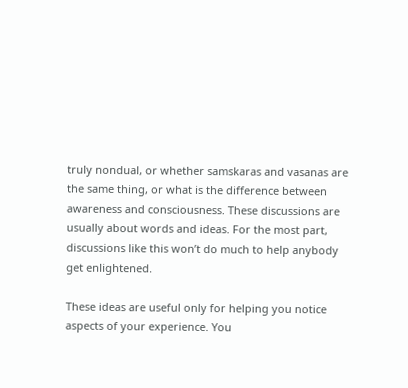truly nondual, or whether samskaras and vasanas are the same thing, or what is the difference between awareness and consciousness. These discussions are usually about words and ideas. For the most part, discussions like this won’t do much to help anybody get enlightened.

These ideas are useful only for helping you notice aspects of your experience. You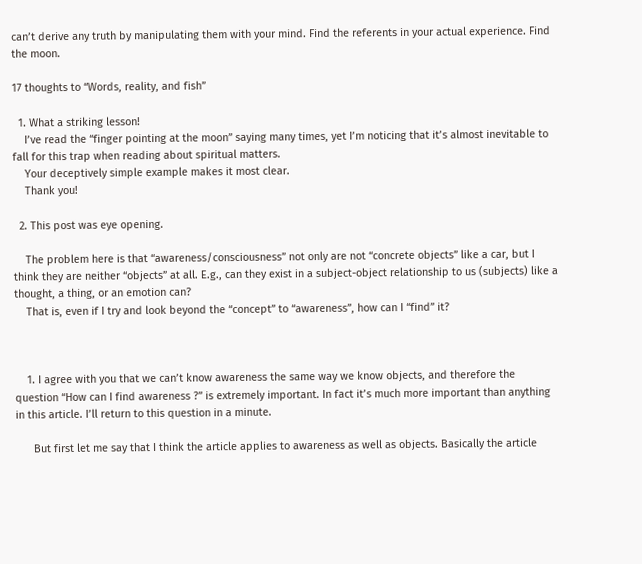can’t derive any truth by manipulating them with your mind. Find the referents in your actual experience. Find the moon.

17 thoughts to “Words, reality, and fish”

  1. What a striking lesson!
    I’ve read the “finger pointing at the moon” saying many times, yet I’m noticing that it’s almost inevitable to fall for this trap when reading about spiritual matters.
    Your deceptively simple example makes it most clear.
    Thank you!

  2. This post was eye opening.

    The problem here is that “awareness/consciousness” not only are not “concrete objects” like a car, but I think they are neither “objects” at all. E.g., can they exist in a subject-object relationship to us (subjects) like a thought, a thing, or an emotion can?
    That is, even if I try and look beyond the “concept” to “awareness”, how can I “find” it?



    1. I agree with you that we can’t know awareness the same way we know objects, and therefore the question “How can I find awareness ?” is extremely important. In fact it’s much more important than anything in this article. I’ll return to this question in a minute.

      But first let me say that I think the article applies to awareness as well as objects. Basically the article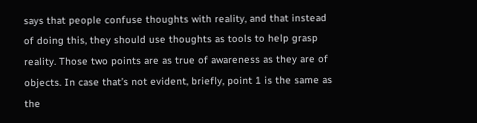says that people confuse thoughts with reality, and that instead of doing this, they should use thoughts as tools to help grasp reality. Those two points are as true of awareness as they are of objects. In case that’s not evident, briefly, point 1 is the same as the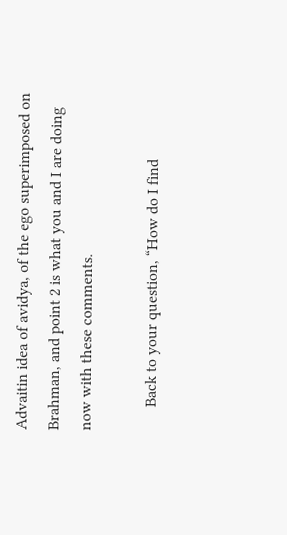Advaitin idea of avidya, of the ego superimposed on Brahman, and point 2 is what you and I are doing now with these comments.

      Back to your question, “How do I find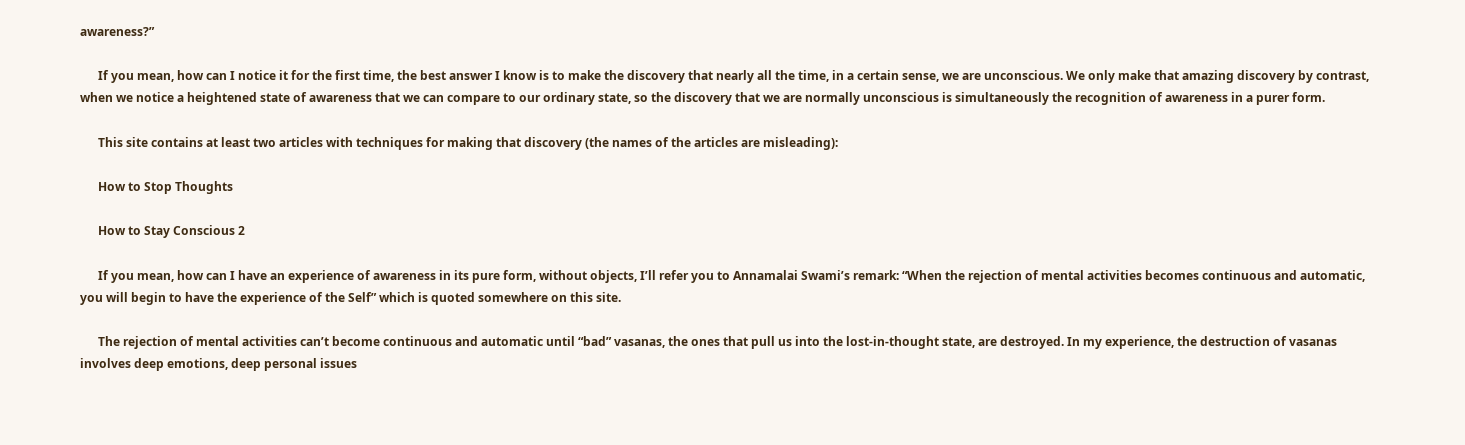awareness?”

      If you mean, how can I notice it for the first time, the best answer I know is to make the discovery that nearly all the time, in a certain sense, we are unconscious. We only make that amazing discovery by contrast, when we notice a heightened state of awareness that we can compare to our ordinary state, so the discovery that we are normally unconscious is simultaneously the recognition of awareness in a purer form.

      This site contains at least two articles with techniques for making that discovery (the names of the articles are misleading):

      How to Stop Thoughts

      How to Stay Conscious 2

      If you mean, how can I have an experience of awareness in its pure form, without objects, I’ll refer you to Annamalai Swami’s remark: “When the rejection of mental activities becomes continuous and automatic, you will begin to have the experience of the Self” which is quoted somewhere on this site.

      The rejection of mental activities can’t become continuous and automatic until “bad” vasanas, the ones that pull us into the lost-in-thought state, are destroyed. In my experience, the destruction of vasanas involves deep emotions, deep personal issues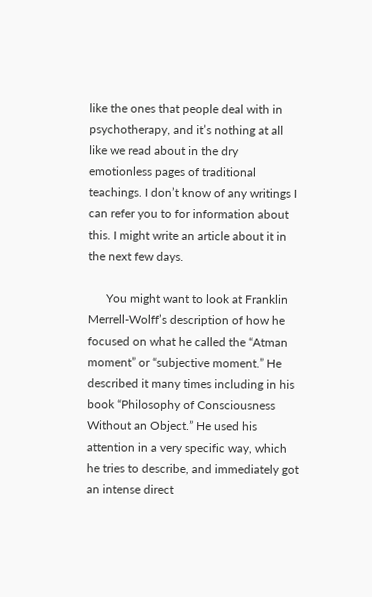like the ones that people deal with in psychotherapy, and it’s nothing at all like we read about in the dry emotionless pages of traditional teachings. I don’t know of any writings I can refer you to for information about this. I might write an article about it in the next few days.

      You might want to look at Franklin Merrell-Wolff’s description of how he focused on what he called the “Atman moment” or “subjective moment.” He described it many times including in his book “Philosophy of Consciousness Without an Object.” He used his attention in a very specific way, which he tries to describe, and immediately got an intense direct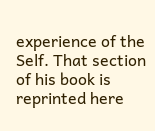experience of the Self. That section of his book is reprinted here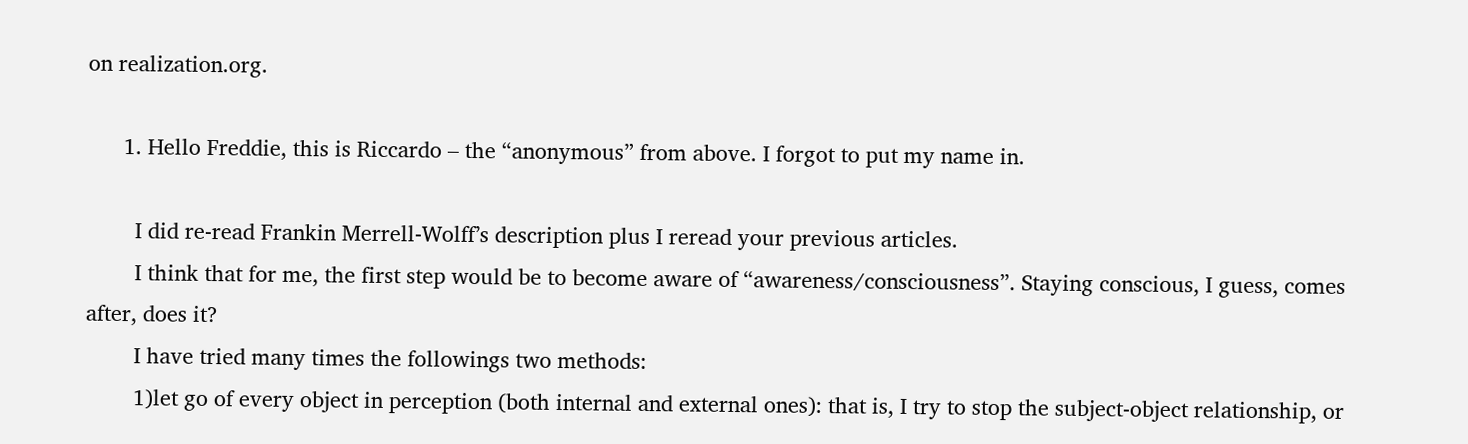on realization.org.

      1. Hello Freddie, this is Riccardo – the “anonymous” from above. I forgot to put my name in.

        I did re-read Frankin Merrell-Wolff’s description plus I reread your previous articles.
        I think that for me, the first step would be to become aware of “awareness/consciousness”. Staying conscious, I guess, comes after, does it?
        I have tried many times the followings two methods:
        1)let go of every object in perception (both internal and external ones): that is, I try to stop the subject-object relationship, or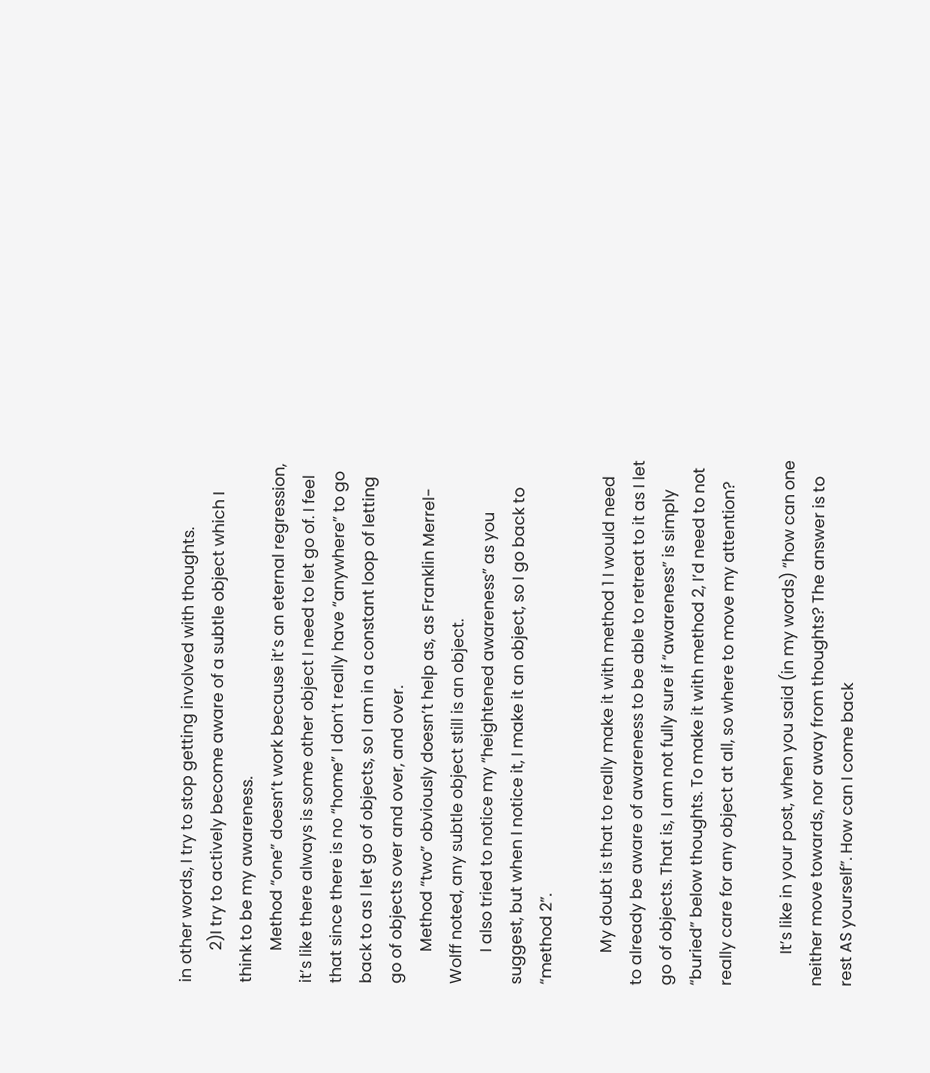in other words, I try to stop getting involved with thoughts.
        2)I try to actively become aware of a subtle object which I think to be my awareness.
        Method “one” doesn’t work because it’s an eternal regression, it’s like there always is some other object I need to let go of. I feel that since there is no “home” I don’t really have “anywhere” to go back to as I let go of objects, so I am in a constant loop of letting go of objects over and over, and over.
        Method “two” obviously doesn’t help as, as Franklin Merrel-Wolff noted, any subtle object still is an object.
        I also tried to notice my “heightened awareness” as you suggest, but when I notice it, I make it an object, so I go back to “method 2”.

        My doubt is that to really make it with method 1 I would need to already be aware of awareness to be able to retreat to it as I let go of objects. That is, I am not fully sure if “awareness” is simply “buried” below thoughts. To make it with method 2, I’d need to not really care for any object at all, so where to move my attention?

        It’s like in your post, when you said (in my words) “how can one neither move towards, nor away from thoughts? The answer is to rest AS yourself”. How can I come back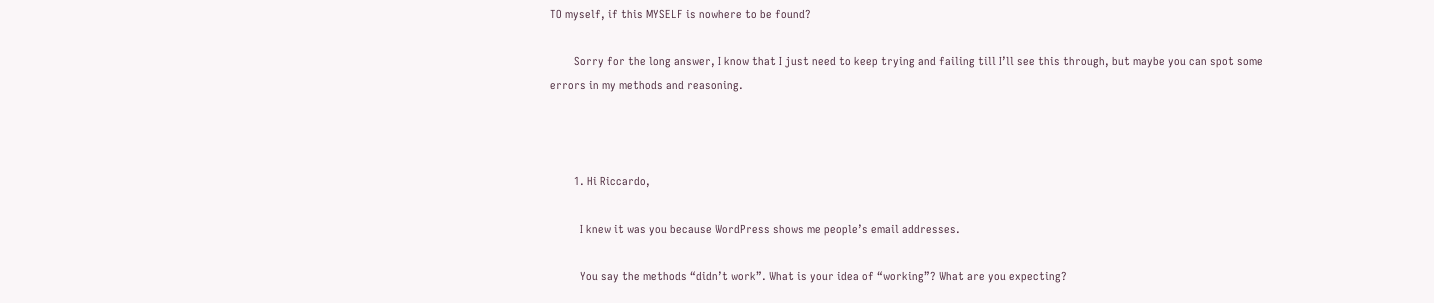TO myself, if this MYSELF is nowhere to be found?

        Sorry for the long answer, I know that I just need to keep trying and failing till I’ll see this through, but maybe you can spot some errors in my methods and reasoning.



        1. Hi Riccardo,

          I knew it was you because WordPress shows me people’s email addresses.

          You say the methods “didn’t work”. What is your idea of “working”? What are you expecting?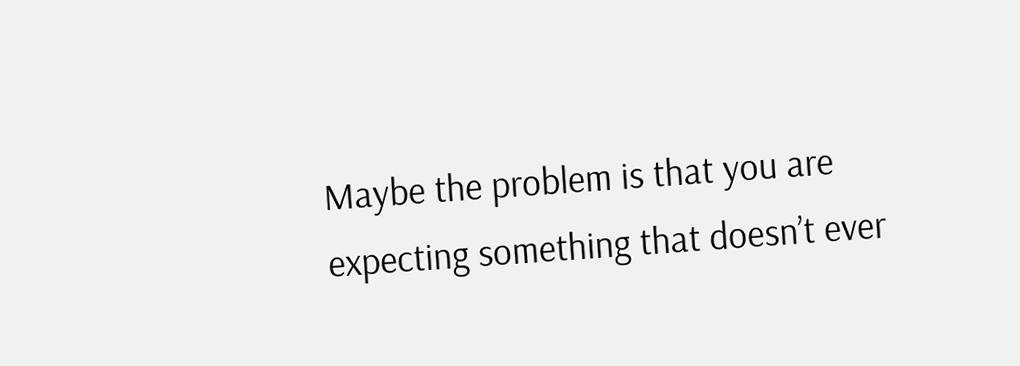Maybe the problem is that you are expecting something that doesn’t ever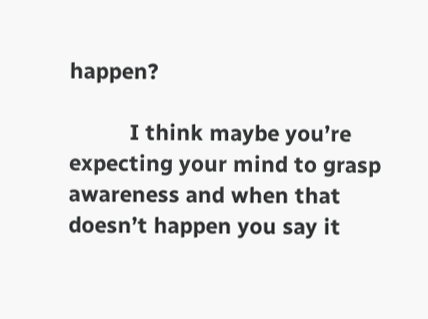happen?

          I think maybe you’re expecting your mind to grasp awareness and when that doesn’t happen you say it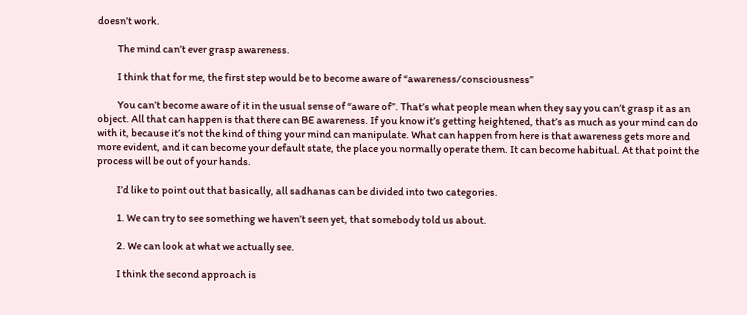doesn’t work.

          The mind can’t ever grasp awareness.

          I think that for me, the first step would be to become aware of “awareness/consciousness”

          You can’t become aware of it in the usual sense of “aware of”. That’s what people mean when they say you can’t grasp it as an object. All that can happen is that there can BE awareness. If you know it’s getting heightened, that’s as much as your mind can do with it, because it’s not the kind of thing your mind can manipulate. What can happen from here is that awareness gets more and more evident, and it can become your default state, the place you normally operate them. It can become habitual. At that point the process will be out of your hands.

          I’d like to point out that basically, all sadhanas can be divided into two categories.

          1. We can try to see something we haven’t seen yet, that somebody told us about.

          2. We can look at what we actually see.

          I think the second approach is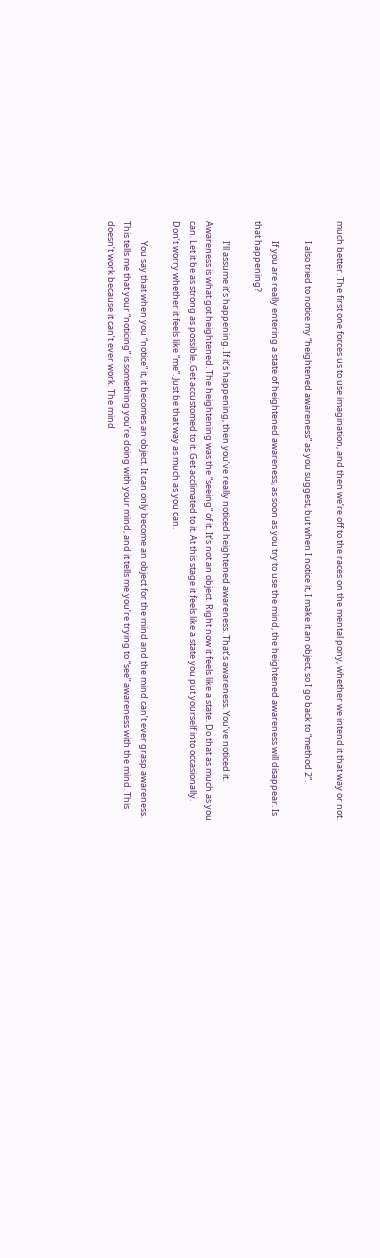much better. The first one forces us to use imagination, and then we’re off to the races on the mental pony, whether we intend it that way or not.

          I also tried to notice my “heightened awareness” as you suggest, but when I notice it, I make it an object, so I go back to “method 2”.

          If you are really entering a state of heightened awareness, as soon as you try to use the mind, the heightened awareness will disappear. Is that happening?

          I’ll assume it’s happening. If it’s happening, then you’ve really noticed heightened awareness. That’s awareness. You’ve noticed it. Awareness is what got heightened. The heightening was the “seeing” of it. It’s not an object. Right now it feels like a state. Do that as much as you can. Let it be as strong as possible. Get accustomed to it. Get acclimated to it. At this stage it feels like a state you put yourself into occasionally. Don’t worry whether it feels like “me”. Just be that way as much as you can.

          You say that when you “notice” it, it becomes an object. It can only become an object for the mind and the mind can’t ever grasp awareness. This tells me that your “noticing” is something you’re doing with your mind, and it tells me you’re trying to “see” awareness with the mind. This doesn’t work because it can’t ever work. The mind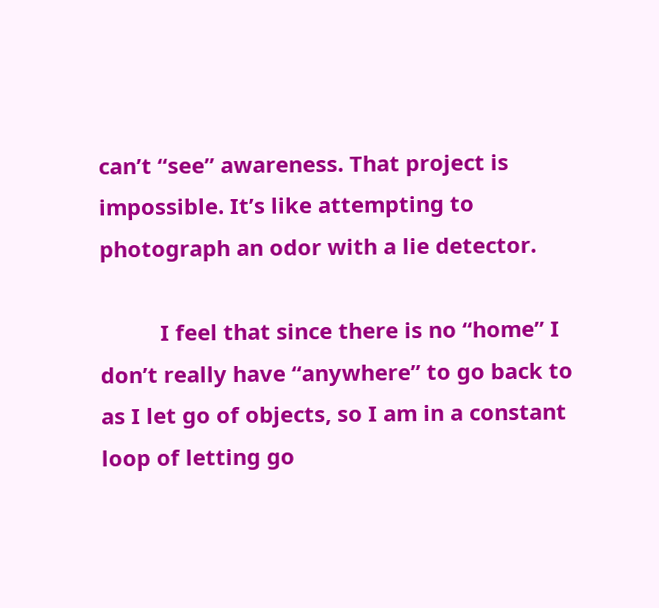can’t “see” awareness. That project is impossible. It’s like attempting to photograph an odor with a lie detector.

          I feel that since there is no “home” I don’t really have “anywhere” to go back to as I let go of objects, so I am in a constant loop of letting go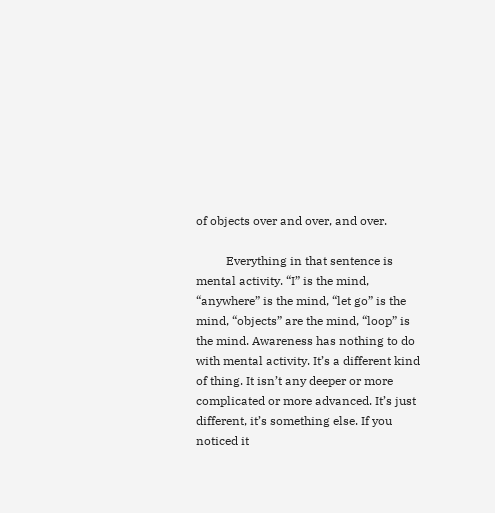of objects over and over, and over.

          Everything in that sentence is mental activity. “I” is the mind, “anywhere” is the mind, “let go” is the mind, “objects” are the mind, “loop” is the mind. Awareness has nothing to do with mental activity. It’s a different kind of thing. It isn’t any deeper or more complicated or more advanced. It’s just different, it’s something else. If you noticed it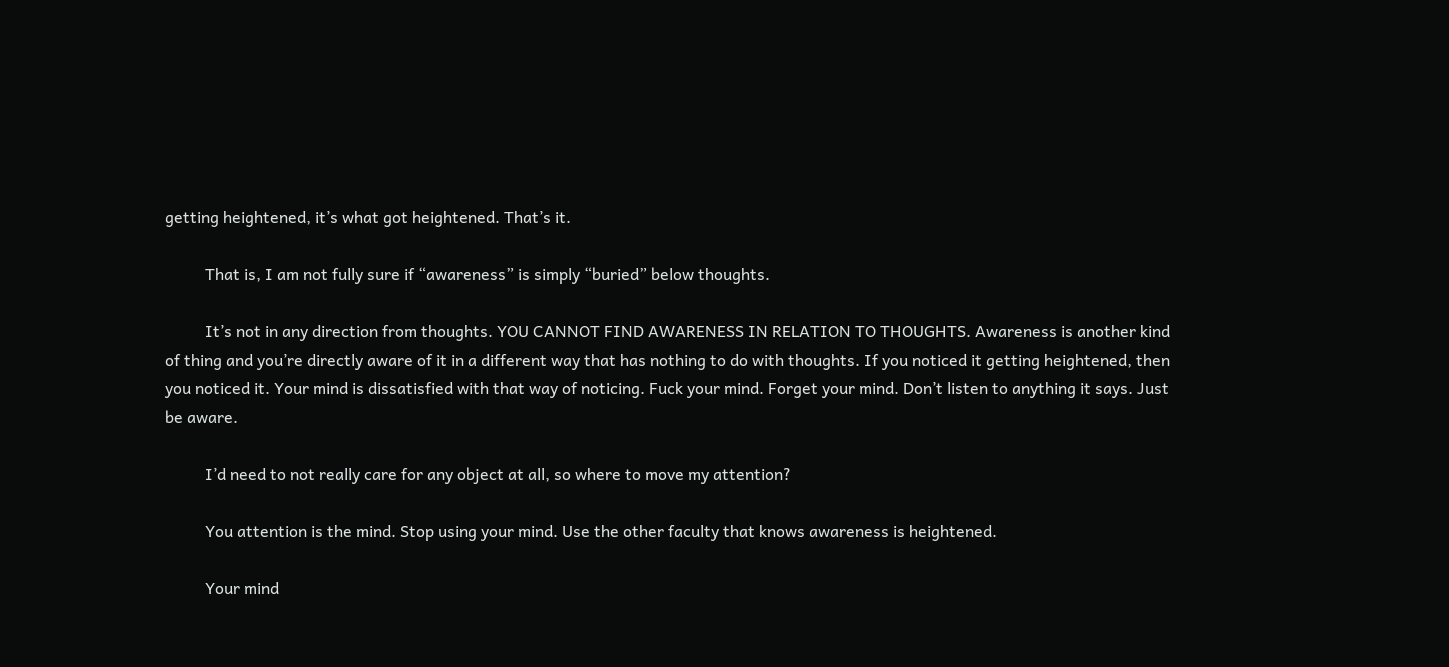getting heightened, it’s what got heightened. That’s it.

          That is, I am not fully sure if “awareness” is simply “buried” below thoughts.

          It’s not in any direction from thoughts. YOU CANNOT FIND AWARENESS IN RELATION TO THOUGHTS. Awareness is another kind of thing and you’re directly aware of it in a different way that has nothing to do with thoughts. If you noticed it getting heightened, then you noticed it. Your mind is dissatisfied with that way of noticing. Fuck your mind. Forget your mind. Don’t listen to anything it says. Just be aware.

          I’d need to not really care for any object at all, so where to move my attention?

          You attention is the mind. Stop using your mind. Use the other faculty that knows awareness is heightened.

          Your mind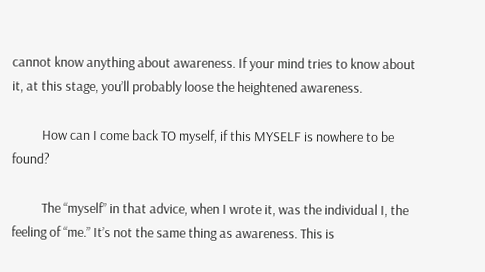cannot know anything about awareness. If your mind tries to know about it, at this stage, you’ll probably loose the heightened awareness.

          How can I come back TO myself, if this MYSELF is nowhere to be found?

          The “myself” in that advice, when I wrote it, was the individual I, the feeling of “me.” It’s not the same thing as awareness. This is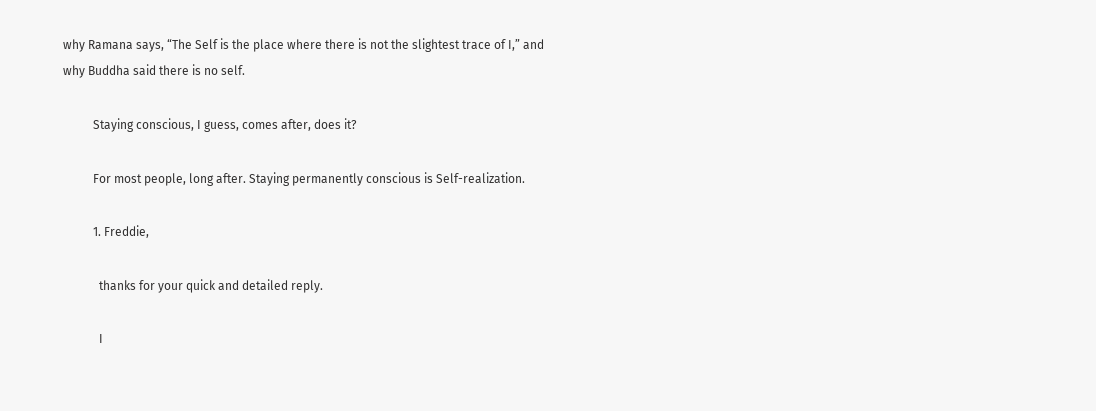why Ramana says, “The Self is the place where there is not the slightest trace of I,” and why Buddha said there is no self.

          Staying conscious, I guess, comes after, does it?

          For most people, long after. Staying permanently conscious is Self-realization.

          1. Freddie,

            thanks for your quick and detailed reply.

            I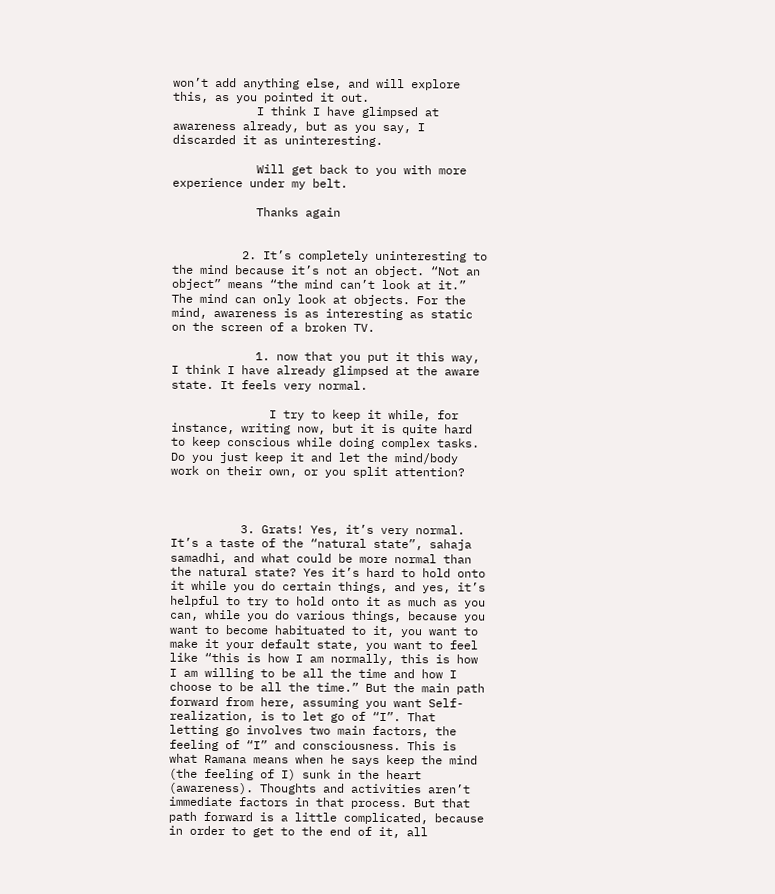won’t add anything else, and will explore this, as you pointed it out.
            I think I have glimpsed at awareness already, but as you say, I discarded it as uninteresting.

            Will get back to you with more experience under my belt.

            Thanks again


          2. It’s completely uninteresting to the mind because it’s not an object. “Not an object” means “the mind can’t look at it.” The mind can only look at objects. For the mind, awareness is as interesting as static on the screen of a broken TV.

            1. now that you put it this way, I think I have already glimpsed at the aware state. It feels very normal.

              I try to keep it while, for instance, writing now, but it is quite hard to keep conscious while doing complex tasks. Do you just keep it and let the mind/body work on their own, or you split attention?



          3. Grats! Yes, it’s very normal. It’s a taste of the “natural state”, sahaja samadhi, and what could be more normal than the natural state? Yes it’s hard to hold onto it while you do certain things, and yes, it’s helpful to try to hold onto it as much as you can, while you do various things, because you want to become habituated to it, you want to make it your default state, you want to feel like “this is how I am normally, this is how I am willing to be all the time and how I choose to be all the time.” But the main path forward from here, assuming you want Self-realization, is to let go of “I”. That letting go involves two main factors, the feeling of “I” and consciousness. This is what Ramana means when he says keep the mind (the feeling of I) sunk in the heart (awareness). Thoughts and activities aren’t immediate factors in that process. But that path forward is a little complicated, because in order to get to the end of it, all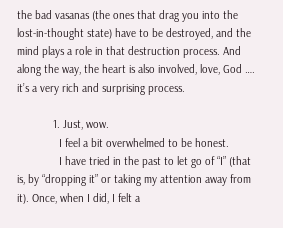the bad vasanas (the ones that drag you into the lost-in-thought state) have to be destroyed, and the mind plays a role in that destruction process. And along the way, the heart is also involved, love, God …. it’s a very rich and surprising process.

            1. Just, wow.
              I feel a bit overwhelmed to be honest.
              I have tried in the past to let go of “I” (that is, by “dropping it” or taking my attention away from it). Once, when I did, I felt a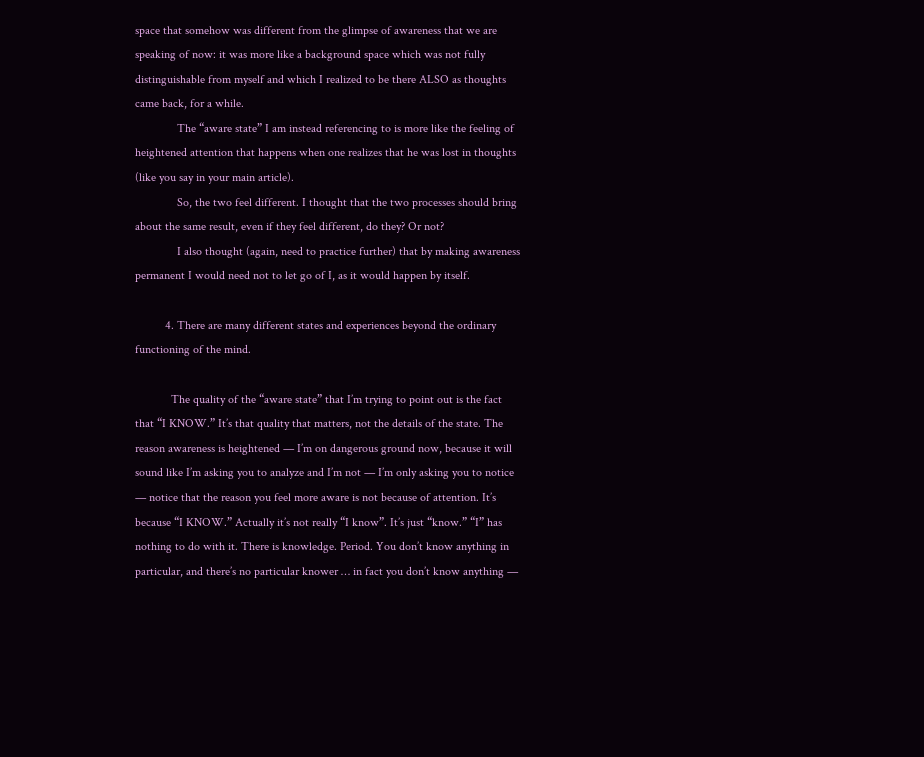space that somehow was different from the glimpse of awareness that we are speaking of now: it was more like a background space which was not fully distinguishable from myself and which I realized to be there ALSO as thoughts came back, for a while.
              The “aware state” I am instead referencing to is more like the feeling of heightened attention that happens when one realizes that he was lost in thoughts (like you say in your main article).
              So, the two feel different. I thought that the two processes should bring about the same result, even if they feel different, do they? Or not?
              I also thought (again, need to practice further) that by making awareness permanent I would need not to let go of I, as it would happen by itself.

          4. There are many different states and experiences beyond the ordinary functioning of the mind.

            The quality of the “aware state” that I’m trying to point out is the fact that “I KNOW.” It’s that quality that matters, not the details of the state. The reason awareness is heightened — I’m on dangerous ground now, because it will sound like I’m asking you to analyze and I’m not — I’m only asking you to notice — notice that the reason you feel more aware is not because of attention. It’s because “I KNOW.” Actually it’s not really “I know”. It’s just “know.” “I” has nothing to do with it. There is knowledge. Period. You don’t know anything in particular, and there’s no particular knower … in fact you don’t know anything —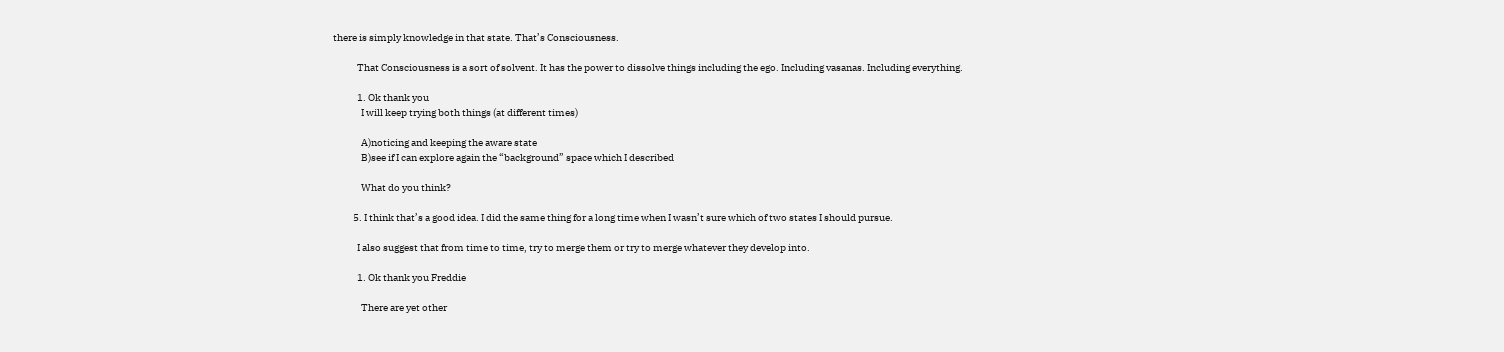there is simply knowledge in that state. That’s Consciousness.

            That Consciousness is a sort of solvent. It has the power to dissolve things including the ego. Including vasanas. Including everything.

            1. Ok thank you
              I will keep trying both things (at different times)

              A)noticing and keeping the aware state
              B)see if I can explore again the “background” space which I described

              What do you think?

          5. I think that’s a good idea. I did the same thing for a long time when I wasn’t sure which of two states I should pursue.

            I also suggest that from time to time, try to merge them or try to merge whatever they develop into.

            1. Ok thank you Freddie

              There are yet other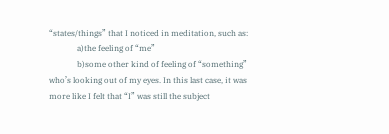“states/things” that I noticed in meditation, such as:
              a)the feeling of “me”
              b)some other kind of feeling of “something” who’s looking out of my eyes. In this last case, it was more like I felt that “I” was still the subject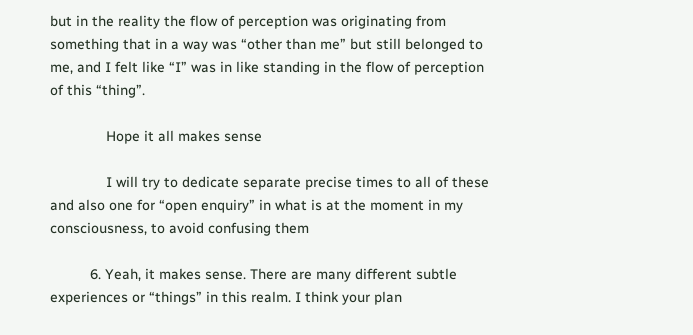but in the reality the flow of perception was originating from something that in a way was “other than me” but still belonged to me, and I felt like “I” was in like standing in the flow of perception of this “thing”.

              Hope it all makes sense

              I will try to dedicate separate precise times to all of these and also one for “open enquiry” in what is at the moment in my consciousness, to avoid confusing them

          6. Yeah, it makes sense. There are many different subtle experiences or “things” in this realm. I think your plan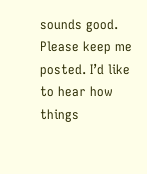sounds good. Please keep me posted. I’d like to hear how things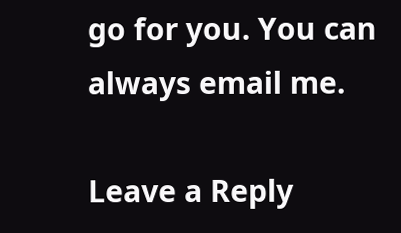go for you. You can always email me.

Leave a Reply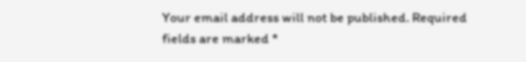Your email address will not be published. Required fields are marked *